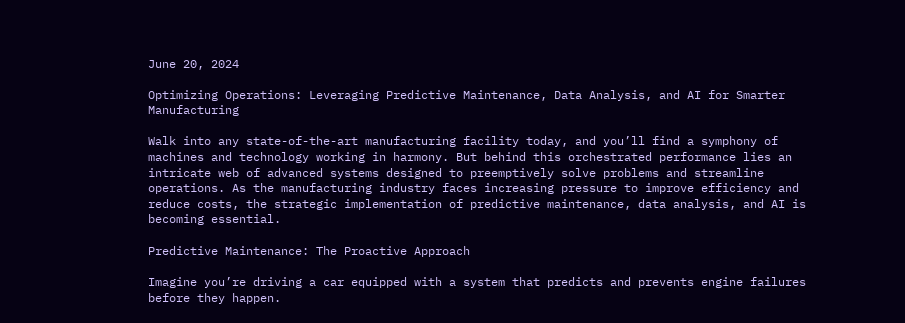June 20, 2024

Optimizing Operations: Leveraging Predictive Maintenance, Data Analysis, and AI for Smarter Manufacturing

Walk into any state-of-the-art manufacturing facility today, and you’ll find a symphony of machines and technology working in harmony. But behind this orchestrated performance lies an intricate web of advanced systems designed to preemptively solve problems and streamline operations. As the manufacturing industry faces increasing pressure to improve efficiency and reduce costs, the strategic implementation of predictive maintenance, data analysis, and AI is becoming essential.

Predictive Maintenance: The Proactive Approach

Imagine you’re driving a car equipped with a system that predicts and prevents engine failures before they happen.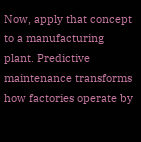Now, apply that concept to a manufacturing plant. Predictive maintenance transforms how factories operate by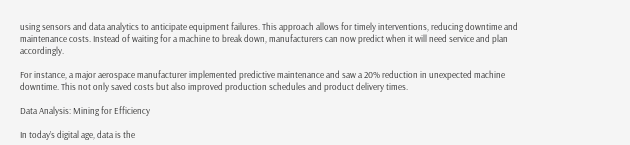using sensors and data analytics to anticipate equipment failures. This approach allows for timely interventions, reducing downtime and maintenance costs. Instead of waiting for a machine to break down, manufacturers can now predict when it will need service and plan accordingly.

For instance, a major aerospace manufacturer implemented predictive maintenance and saw a 20% reduction in unexpected machine downtime. This not only saved costs but also improved production schedules and product delivery times.

Data Analysis: Mining for Efficiency

In today’s digital age, data is the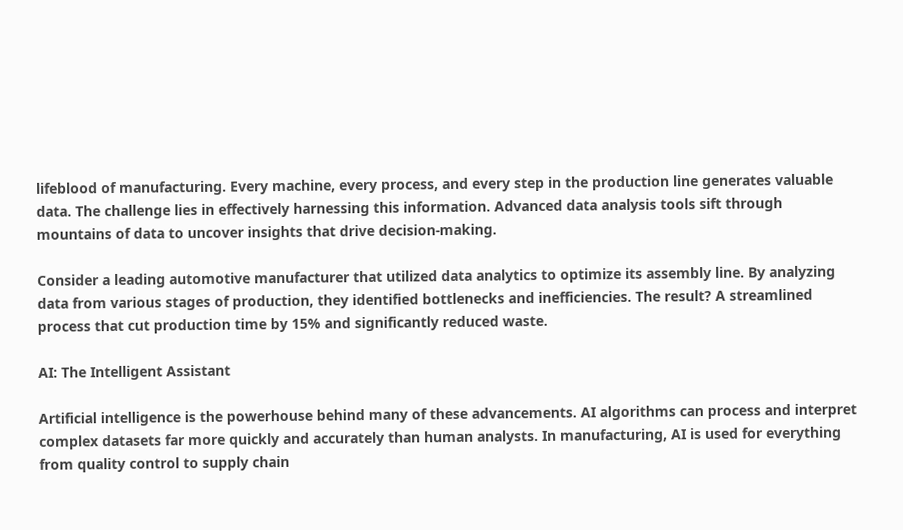lifeblood of manufacturing. Every machine, every process, and every step in the production line generates valuable data. The challenge lies in effectively harnessing this information. Advanced data analysis tools sift through mountains of data to uncover insights that drive decision-making.

Consider a leading automotive manufacturer that utilized data analytics to optimize its assembly line. By analyzing data from various stages of production, they identified bottlenecks and inefficiencies. The result? A streamlined process that cut production time by 15% and significantly reduced waste.

AI: The Intelligent Assistant

Artificial intelligence is the powerhouse behind many of these advancements. AI algorithms can process and interpret complex datasets far more quickly and accurately than human analysts. In manufacturing, AI is used for everything from quality control to supply chain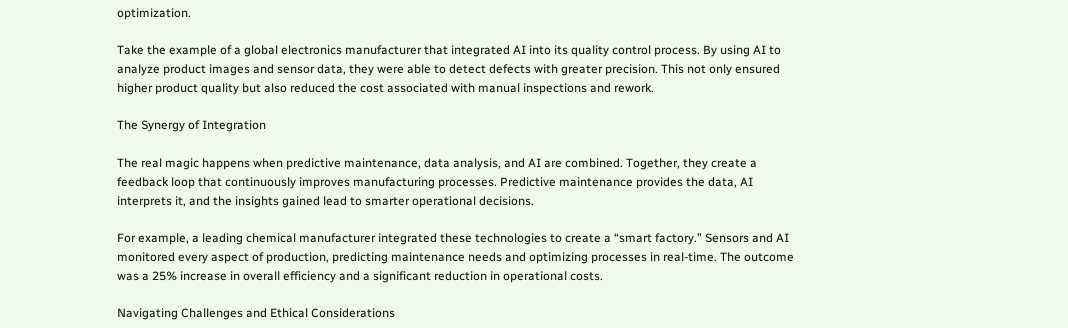optimization.

Take the example of a global electronics manufacturer that integrated AI into its quality control process. By using AI to analyze product images and sensor data, they were able to detect defects with greater precision. This not only ensured higher product quality but also reduced the cost associated with manual inspections and rework.

The Synergy of Integration

The real magic happens when predictive maintenance, data analysis, and AI are combined. Together, they create a feedback loop that continuously improves manufacturing processes. Predictive maintenance provides the data, AI interprets it, and the insights gained lead to smarter operational decisions.

For example, a leading chemical manufacturer integrated these technologies to create a “smart factory.” Sensors and AI monitored every aspect of production, predicting maintenance needs and optimizing processes in real-time. The outcome was a 25% increase in overall efficiency and a significant reduction in operational costs.

Navigating Challenges and Ethical Considerations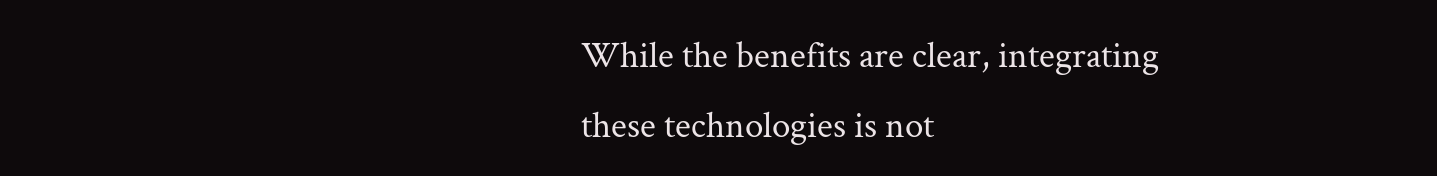While the benefits are clear, integrating these technologies is not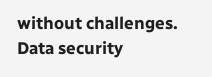without challenges. Data security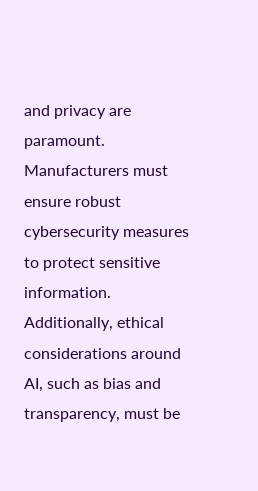and privacy are paramount. Manufacturers must ensure robust cybersecurity measures to protect sensitive information. Additionally, ethical considerations around AI, such as bias and transparency, must be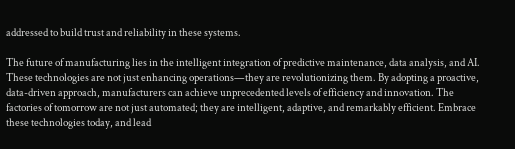addressed to build trust and reliability in these systems.

The future of manufacturing lies in the intelligent integration of predictive maintenance, data analysis, and AI. These technologies are not just enhancing operations—they are revolutionizing them. By adopting a proactive, data-driven approach, manufacturers can achieve unprecedented levels of efficiency and innovation. The factories of tomorrow are not just automated; they are intelligent, adaptive, and remarkably efficient. Embrace these technologies today, and lead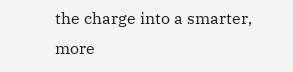the charge into a smarter, more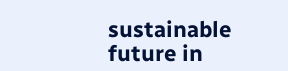sustainable future in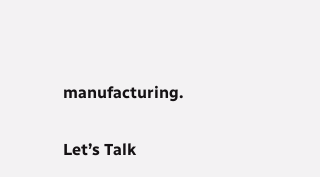manufacturing.


Let’s Talk